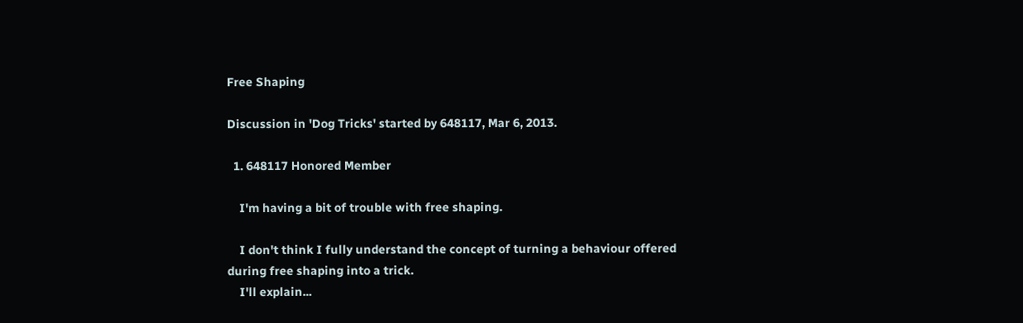Free Shaping

Discussion in 'Dog Tricks' started by 648117, Mar 6, 2013.

  1. 648117 Honored Member

    I'm having a bit of trouble with free shaping.

    I don't think I fully understand the concept of turning a behaviour offered during free shaping into a trick.
    I'll explain...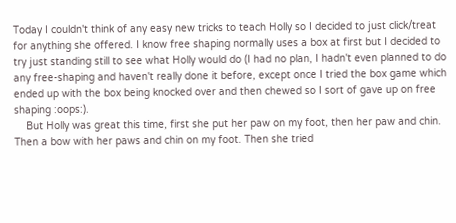Today I couldn't think of any easy new tricks to teach Holly so I decided to just click/treat for anything she offered. I know free shaping normally uses a box at first but I decided to try just standing still to see what Holly would do (I had no plan, I hadn't even planned to do any free-shaping and haven't really done it before, except once I tried the box game which ended up with the box being knocked over and then chewed so I sort of gave up on free shaping :oops:).
    But Holly was great this time, first she put her paw on my foot, then her paw and chin. Then a bow with her paws and chin on my foot. Then she tried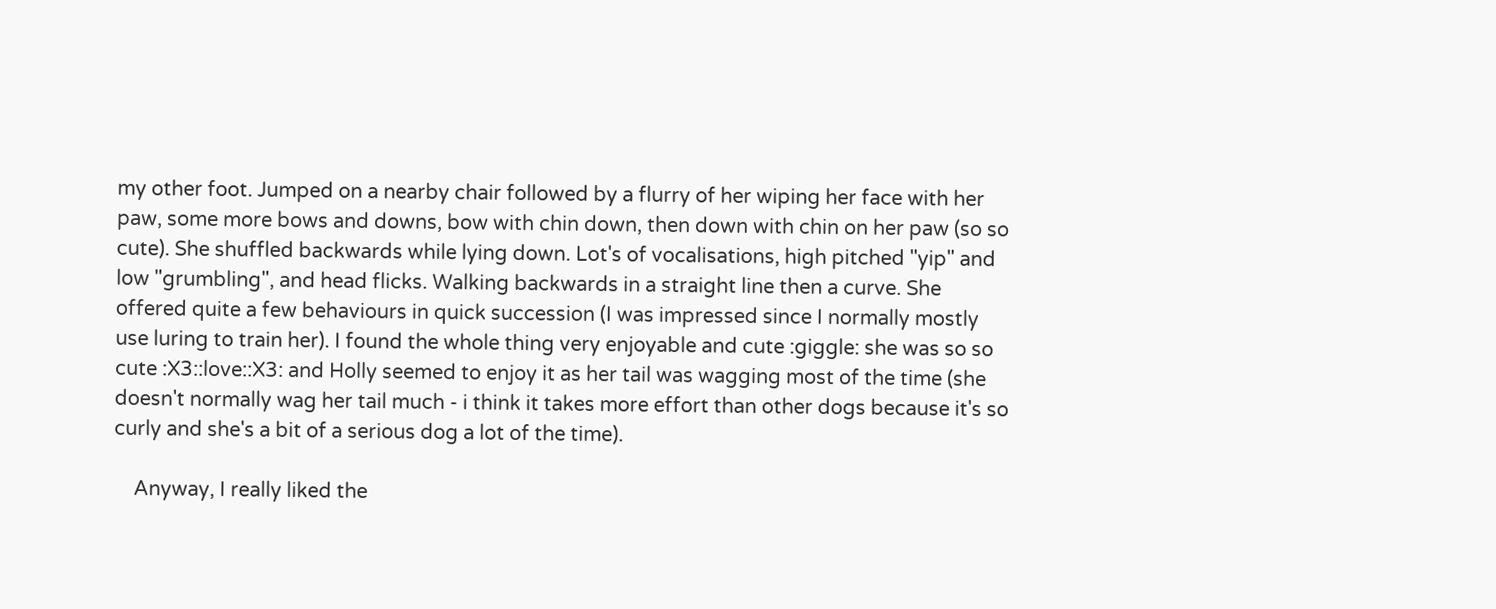my other foot. Jumped on a nearby chair followed by a flurry of her wiping her face with her paw, some more bows and downs, bow with chin down, then down with chin on her paw (so so cute). She shuffled backwards while lying down. Lot's of vocalisations, high pitched "yip" and low "grumbling", and head flicks. Walking backwards in a straight line then a curve. She offered quite a few behaviours in quick succession (I was impressed since I normally mostly use luring to train her). I found the whole thing very enjoyable and cute :giggle: she was so so cute :X3::love::X3: and Holly seemed to enjoy it as her tail was wagging most of the time (she doesn't normally wag her tail much - i think it takes more effort than other dogs because it's so curly and she's a bit of a serious dog a lot of the time).

    Anyway, I really liked the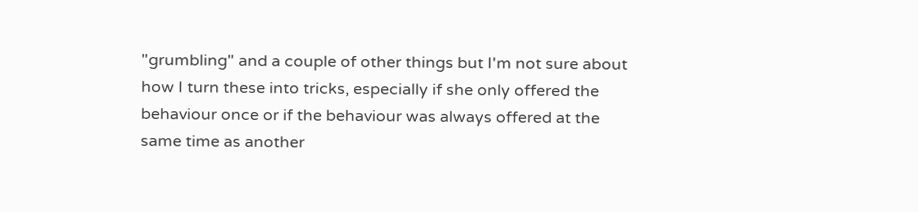"grumbling" and a couple of other things but I'm not sure about how I turn these into tricks, especially if she only offered the behaviour once or if the behaviour was always offered at the same time as another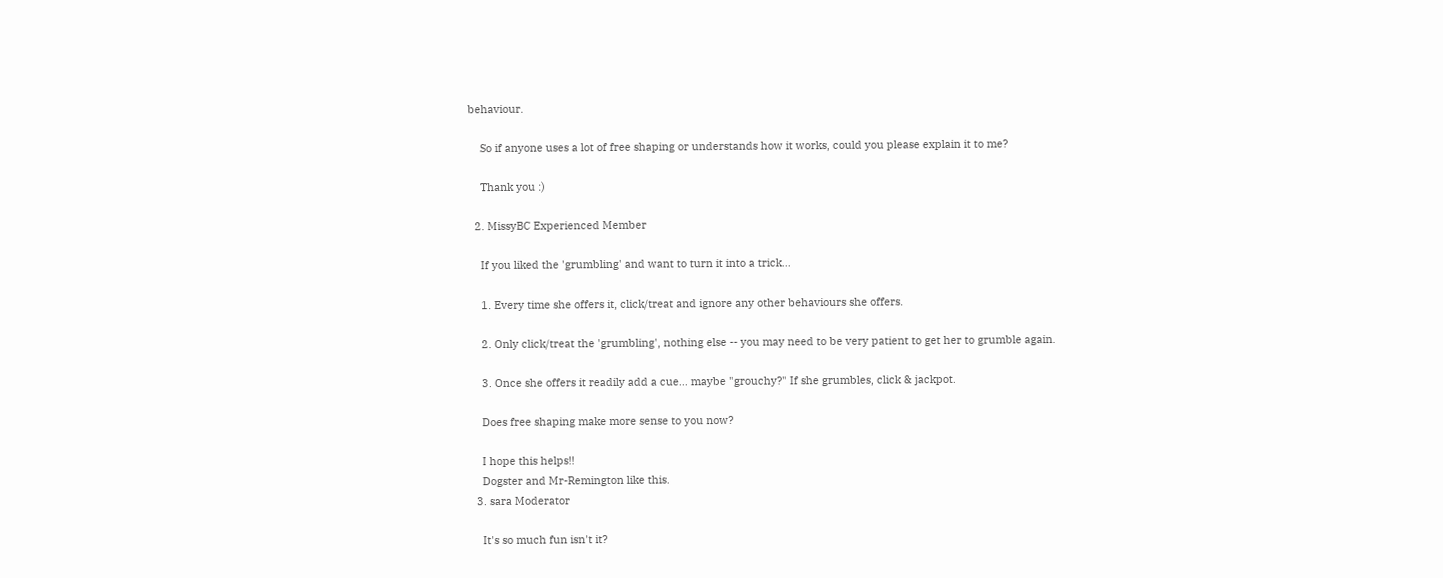behaviour.

    So if anyone uses a lot of free shaping or understands how it works, could you please explain it to me?

    Thank you :)

  2. MissyBC Experienced Member

    If you liked the 'grumbling' and want to turn it into a trick...

    1. Every time she offers it, click/treat and ignore any other behaviours she offers.

    2. Only click/treat the 'grumbling', nothing else -- you may need to be very patient to get her to grumble again.

    3. Once she offers it readily add a cue... maybe "grouchy?" If she grumbles, click & jackpot.

    Does free shaping make more sense to you now?

    I hope this helps!!
    Dogster and Mr-Remington like this.
  3. sara Moderator

    It's so much fun isn't it?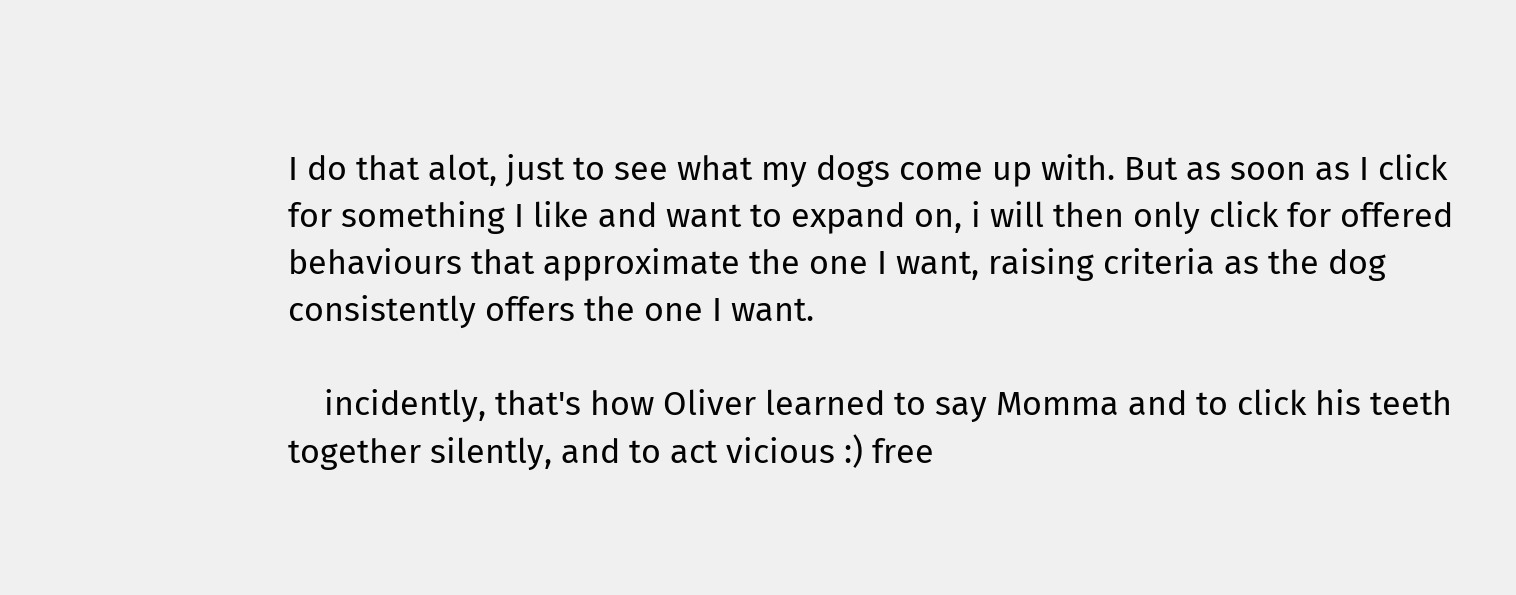I do that alot, just to see what my dogs come up with. But as soon as I click for something I like and want to expand on, i will then only click for offered behaviours that approximate the one I want, raising criteria as the dog consistently offers the one I want.

    incidently, that's how Oliver learned to say Momma and to click his teeth together silently, and to act vicious :) free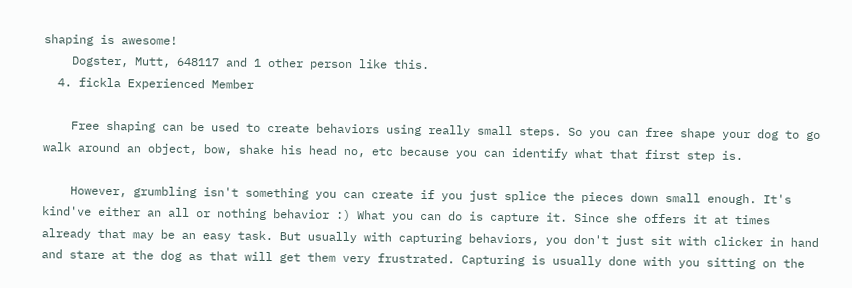shaping is awesome!
    Dogster, Mutt, 648117 and 1 other person like this.
  4. fickla Experienced Member

    Free shaping can be used to create behaviors using really small steps. So you can free shape your dog to go walk around an object, bow, shake his head no, etc because you can identify what that first step is.

    However, grumbling isn't something you can create if you just splice the pieces down small enough. It's kind've either an all or nothing behavior :) What you can do is capture it. Since she offers it at times already that may be an easy task. But usually with capturing behaviors, you don't just sit with clicker in hand and stare at the dog as that will get them very frustrated. Capturing is usually done with you sitting on the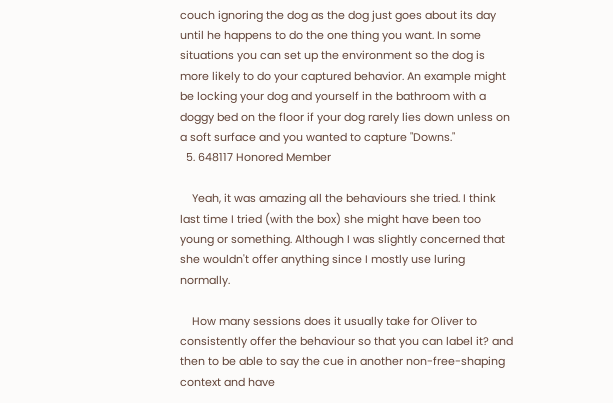couch ignoring the dog as the dog just goes about its day until he happens to do the one thing you want. In some situations you can set up the environment so the dog is more likely to do your captured behavior. An example might be locking your dog and yourself in the bathroom with a doggy bed on the floor if your dog rarely lies down unless on a soft surface and you wanted to capture "Downs."
  5. 648117 Honored Member

    Yeah, it was amazing all the behaviours she tried. I think last time I tried (with the box) she might have been too young or something. Although I was slightly concerned that she wouldn't offer anything since I mostly use luring normally.

    How many sessions does it usually take for Oliver to consistently offer the behaviour so that you can label it? and then to be able to say the cue in another non-free-shaping context and have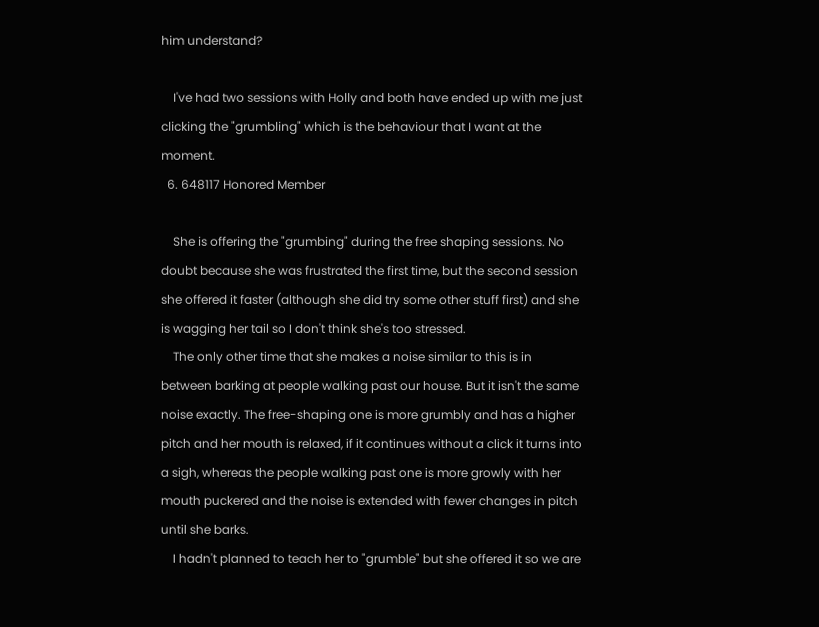him understand?

    I've had two sessions with Holly and both have ended up with me just clicking the "grumbling" which is the behaviour that I want at the moment.
  6. 648117 Honored Member

    She is offering the "grumbing" during the free shaping sessions. No doubt because she was frustrated the first time, but the second session she offered it faster (although she did try some other stuff first) and she is wagging her tail so I don't think she's too stressed.
    The only other time that she makes a noise similar to this is in between barking at people walking past our house. But it isn't the same noise exactly. The free-shaping one is more grumbly and has a higher pitch and her mouth is relaxed, if it continues without a click it turns into a sigh, whereas the people walking past one is more growly with her mouth puckered and the noise is extended with fewer changes in pitch until she barks.
    I hadn't planned to teach her to "grumble" but she offered it so we are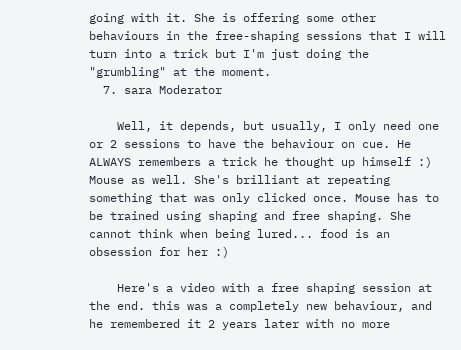going with it. She is offering some other behaviours in the free-shaping sessions that I will turn into a trick but I'm just doing the "grumbling" at the moment.
  7. sara Moderator

    Well, it depends, but usually, I only need one or 2 sessions to have the behaviour on cue. He ALWAYS remembers a trick he thought up himself :) Mouse as well. She's brilliant at repeating something that was only clicked once. Mouse has to be trained using shaping and free shaping. She cannot think when being lured... food is an obsession for her :)

    Here's a video with a free shaping session at the end. this was a completely new behaviour, and he remembered it 2 years later with no more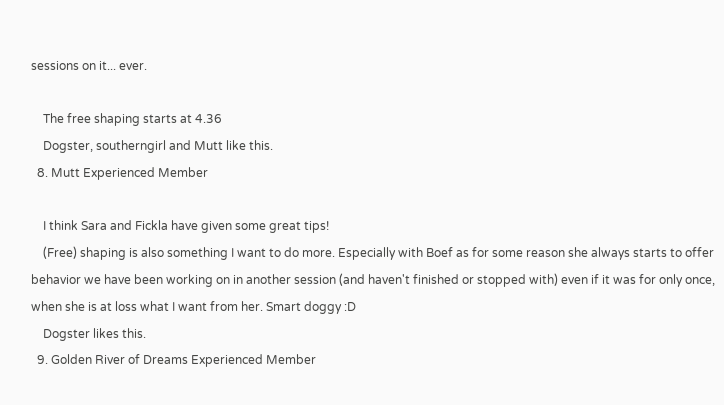sessions on it... ever.

    The free shaping starts at 4.36
    Dogster, southerngirl and Mutt like this.
  8. Mutt Experienced Member

    I think Sara and Fickla have given some great tips!
    (Free) shaping is also something I want to do more. Especially with Boef as for some reason she always starts to offer behavior we have been working on in another session (and haven't finished or stopped with) even if it was for only once, when she is at loss what I want from her. Smart doggy :D
    Dogster likes this.
  9. Golden River of Dreams Experienced Member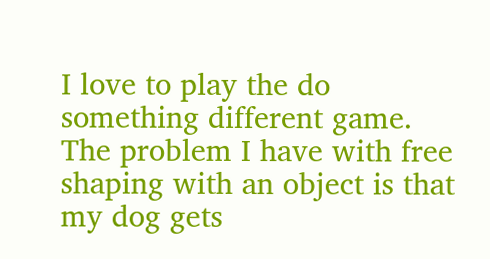I love to play the do something different game. The problem I have with free shaping with an object is that my dog gets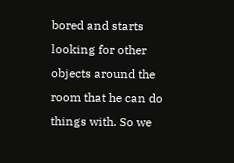bored and starts looking for other objects around the room that he can do things with. So we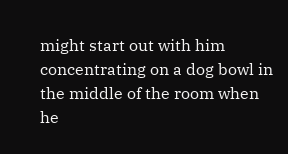might start out with him concentrating on a dog bowl in the middle of the room when he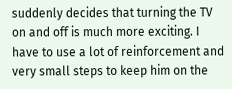suddenly decides that turning the TV on and off is much more exciting. I have to use a lot of reinforcement and very small steps to keep him on the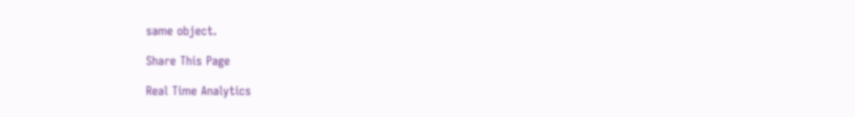same object.

Share This Page

Real Time Analytics